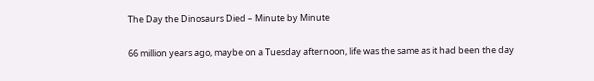The Day the Dinosaurs Died – Minute by Minute

66 million years ago, maybe on a Tuesday afternoon, life was the same as it had been the day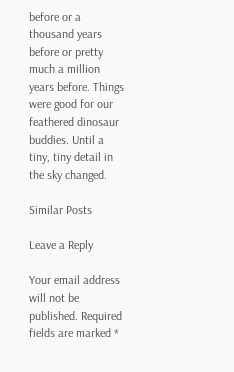before or a thousand years before or pretty much a million years before. Things were good for our feathered dinosaur buddies. Until a tiny, tiny detail in the sky changed.

Similar Posts

Leave a Reply

Your email address will not be published. Required fields are marked *